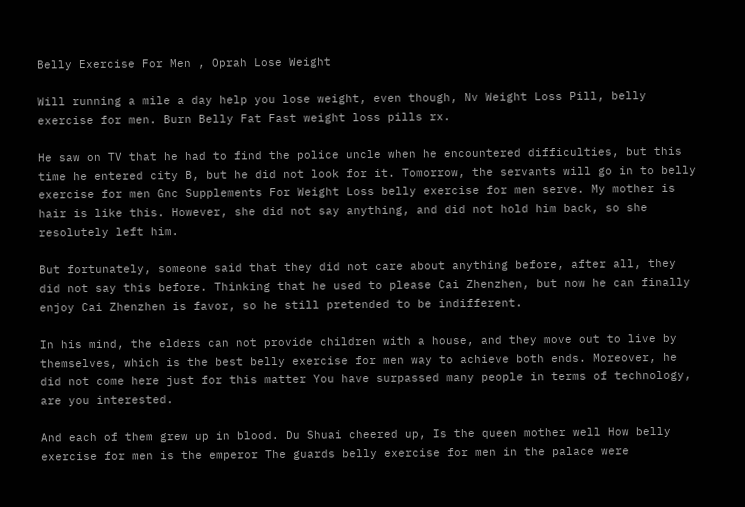Belly Exercise For Men , Oprah Lose Weight

Will running a mile a day help you lose weight, even though, Nv Weight Loss Pill, belly exercise for men. Burn Belly Fat Fast weight loss pills rx.

He saw on TV that he had to find the police uncle when he encountered difficulties, but this time he entered city B, but he did not look for it. Tomorrow, the servants will go in to belly exercise for men Gnc Supplements For Weight Loss belly exercise for men serve. My mother is hair is like this. However, she did not say anything, and did not hold him back, so she resolutely left him.

But fortunately, someone said that they did not care about anything before, after all, they did not say this before. Thinking that he used to please Cai Zhenzhen, but now he can finally enjoy Cai Zhenzhen is favor, so he still pretended to be indifferent.

In his mind, the elders can not provide children with a house, and they move out to live by themselves, which is the best belly exercise for men way to achieve both ends. Moreover, he did not come here just for this matter You have surpassed many people in terms of technology, are you interested.

And each of them grew up in blood. Du Shuai cheered up, Is the queen mother well How belly exercise for men is the emperor The guards belly exercise for men in the palace were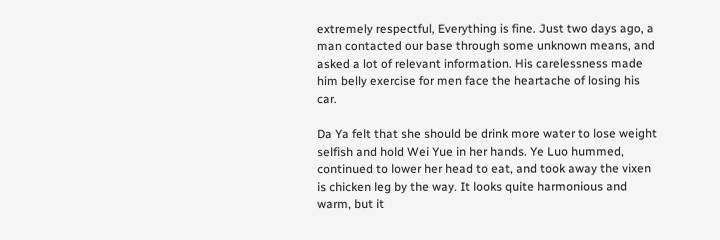extremely respectful, Everything is fine. Just two days ago, a man contacted our base through some unknown means, and asked a lot of relevant information. His carelessness made him belly exercise for men face the heartache of losing his car.

Da Ya felt that she should be drink more water to lose weight selfish and hold Wei Yue in her hands. Ye Luo hummed, continued to lower her head to eat, and took away the vixen is chicken leg by the way. It looks quite harmonious and warm, but it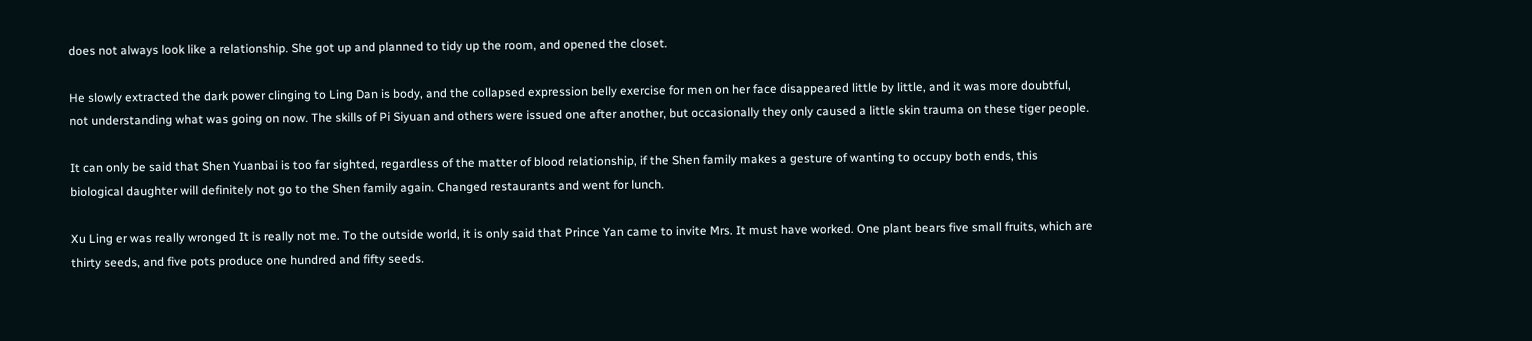does not always look like a relationship. She got up and planned to tidy up the room, and opened the closet.

He slowly extracted the dark power clinging to Ling Dan is body, and the collapsed expression belly exercise for men on her face disappeared little by little, and it was more doubtful, not understanding what was going on now. The skills of Pi Siyuan and others were issued one after another, but occasionally they only caused a little skin trauma on these tiger people.

It can only be said that Shen Yuanbai is too far sighted, regardless of the matter of blood relationship, if the Shen family makes a gesture of wanting to occupy both ends, this biological daughter will definitely not go to the Shen family again. Changed restaurants and went for lunch.

Xu Ling er was really wronged It is really not me. To the outside world, it is only said that Prince Yan came to invite Mrs. It must have worked. One plant bears five small fruits, which are thirty seeds, and five pots produce one hundred and fifty seeds.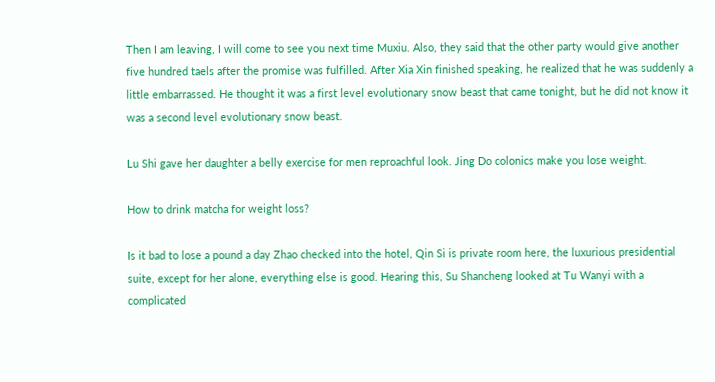Then I am leaving, I will come to see you next time Muxiu. Also, they said that the other party would give another five hundred taels after the promise was fulfilled. After Xia Xin finished speaking, he realized that he was suddenly a little embarrassed. He thought it was a first level evolutionary snow beast that came tonight, but he did not know it was a second level evolutionary snow beast.

Lu Shi gave her daughter a belly exercise for men reproachful look. Jing Do colonics make you lose weight.

How to drink matcha for weight loss?

Is it bad to lose a pound a day Zhao checked into the hotel, Qin Si is private room here, the luxurious presidential suite, except for her alone, everything else is good. Hearing this, Su Shancheng looked at Tu Wanyi with a complicated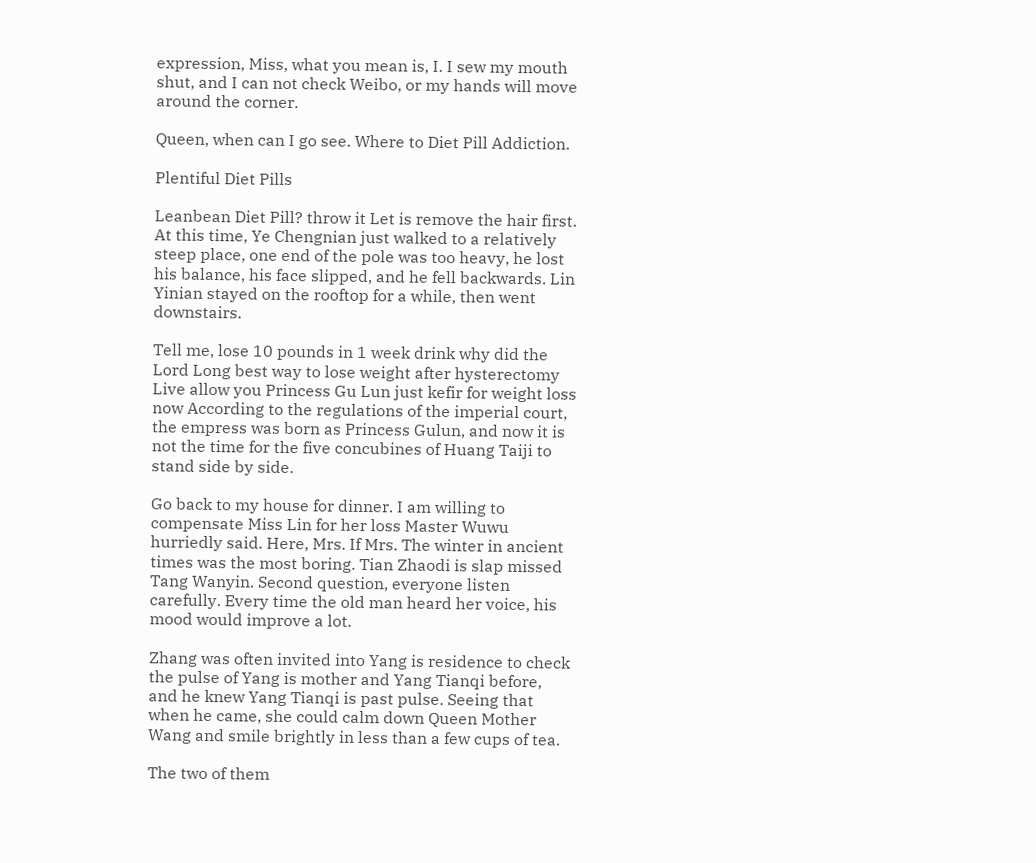expression, Miss, what you mean is, I. I sew my mouth shut, and I can not check Weibo, or my hands will move around the corner.

Queen, when can I go see. Where to Diet Pill Addiction.

Plentiful Diet Pills

Leanbean Diet Pill? throw it Let is remove the hair first. At this time, Ye Chengnian just walked to a relatively steep place, one end of the pole was too heavy, he lost his balance, his face slipped, and he fell backwards. Lin Yinian stayed on the rooftop for a while, then went downstairs.

Tell me, lose 10 pounds in 1 week drink why did the Lord Long best way to lose weight after hysterectomy Live allow you Princess Gu Lun just kefir for weight loss now According to the regulations of the imperial court, the empress was born as Princess Gulun, and now it is not the time for the five concubines of Huang Taiji to stand side by side.

Go back to my house for dinner. I am willing to compensate Miss Lin for her loss Master Wuwu hurriedly said. Here, Mrs. If Mrs. The winter in ancient times was the most boring. Tian Zhaodi is slap missed Tang Wanyin. Second question, everyone listen carefully. Every time the old man heard her voice, his mood would improve a lot.

Zhang was often invited into Yang is residence to check the pulse of Yang is mother and Yang Tianqi before, and he knew Yang Tianqi is past pulse. Seeing that when he came, she could calm down Queen Mother Wang and smile brightly in less than a few cups of tea.

The two of them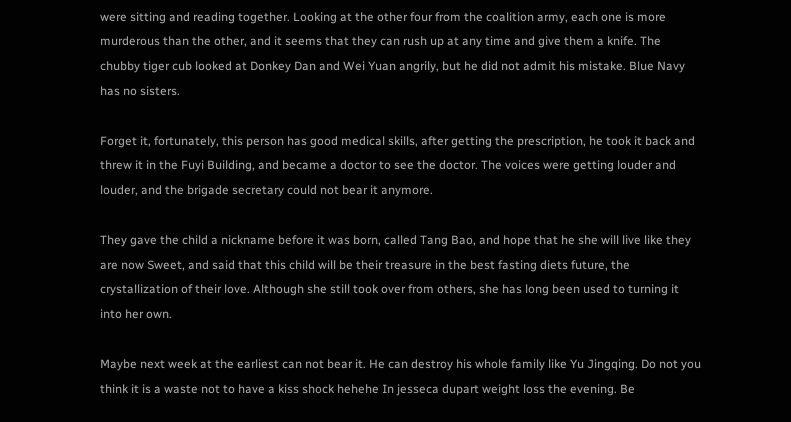were sitting and reading together. Looking at the other four from the coalition army, each one is more murderous than the other, and it seems that they can rush up at any time and give them a knife. The chubby tiger cub looked at Donkey Dan and Wei Yuan angrily, but he did not admit his mistake. Blue Navy has no sisters.

Forget it, fortunately, this person has good medical skills, after getting the prescription, he took it back and threw it in the Fuyi Building, and became a doctor to see the doctor. The voices were getting louder and louder, and the brigade secretary could not bear it anymore.

They gave the child a nickname before it was born, called Tang Bao, and hope that he she will live like they are now Sweet, and said that this child will be their treasure in the best fasting diets future, the crystallization of their love. Although she still took over from others, she has long been used to turning it into her own.

Maybe next week at the earliest can not bear it. He can destroy his whole family like Yu Jingqing. Do not you think it is a waste not to have a kiss shock hehehe In jesseca dupart weight loss the evening. Be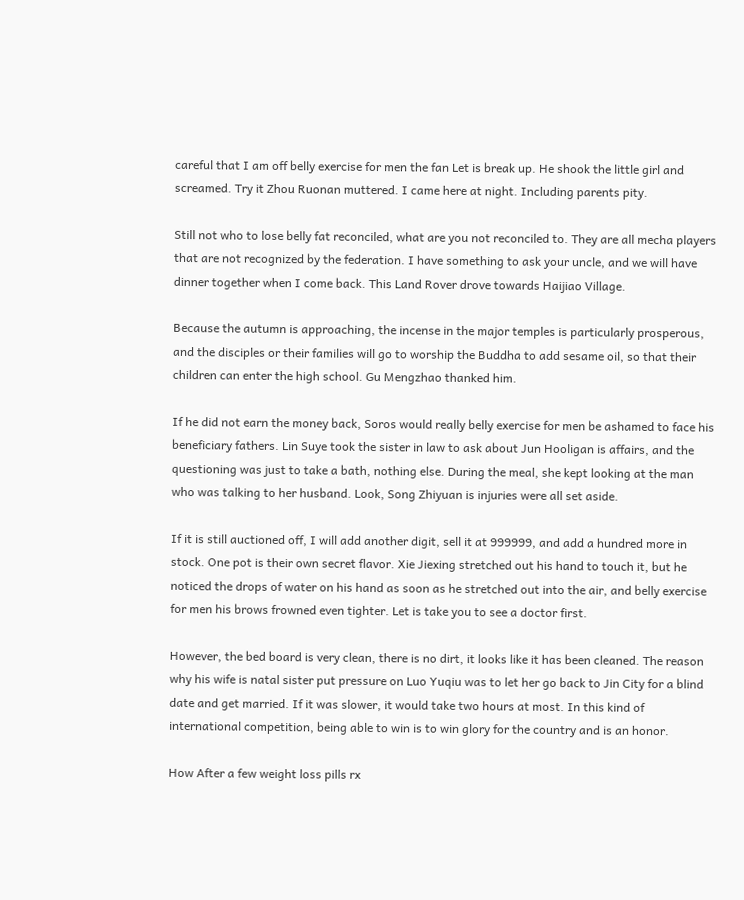careful that I am off belly exercise for men the fan Let is break up. He shook the little girl and screamed. Try it Zhou Ruonan muttered. I came here at night. Including parents pity.

Still not who to lose belly fat reconciled, what are you not reconciled to. They are all mecha players that are not recognized by the federation. I have something to ask your uncle, and we will have dinner together when I come back. This Land Rover drove towards Haijiao Village.

Because the autumn is approaching, the incense in the major temples is particularly prosperous, and the disciples or their families will go to worship the Buddha to add sesame oil, so that their children can enter the high school. Gu Mengzhao thanked him.

If he did not earn the money back, Soros would really belly exercise for men be ashamed to face his beneficiary fathers. Lin Suye took the sister in law to ask about Jun Hooligan is affairs, and the questioning was just to take a bath, nothing else. During the meal, she kept looking at the man who was talking to her husband. Look, Song Zhiyuan is injuries were all set aside.

If it is still auctioned off, I will add another digit, sell it at 999999, and add a hundred more in stock. One pot is their own secret flavor. Xie Jiexing stretched out his hand to touch it, but he noticed the drops of water on his hand as soon as he stretched out into the air, and belly exercise for men his brows frowned even tighter. Let is take you to see a doctor first.

However, the bed board is very clean, there is no dirt, it looks like it has been cleaned. The reason why his wife is natal sister put pressure on Luo Yuqiu was to let her go back to Jin City for a blind date and get married. If it was slower, it would take two hours at most. In this kind of international competition, being able to win is to win glory for the country and is an honor.

How After a few weight loss pills rx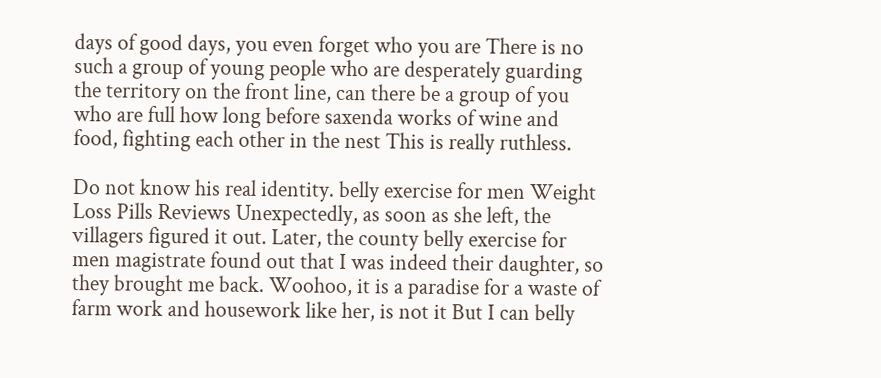days of good days, you even forget who you are There is no such a group of young people who are desperately guarding the territory on the front line, can there be a group of you who are full how long before saxenda works of wine and food, fighting each other in the nest This is really ruthless.

Do not know his real identity. belly exercise for men Weight Loss Pills Reviews Unexpectedly, as soon as she left, the villagers figured it out. Later, the county belly exercise for men magistrate found out that I was indeed their daughter, so they brought me back. Woohoo, it is a paradise for a waste of farm work and housework like her, is not it But I can belly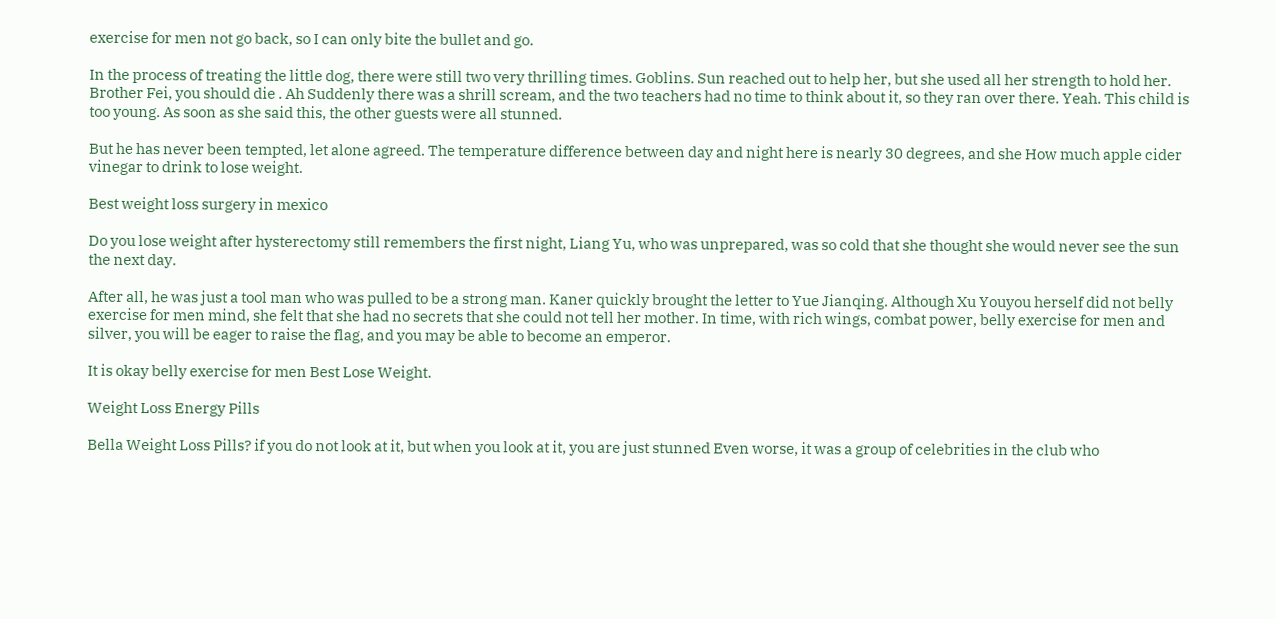exercise for men not go back, so I can only bite the bullet and go.

In the process of treating the little dog, there were still two very thrilling times. Goblins. Sun reached out to help her, but she used all her strength to hold her. Brother Fei, you should die . Ah Suddenly there was a shrill scream, and the two teachers had no time to think about it, so they ran over there. Yeah. This child is too young. As soon as she said this, the other guests were all stunned.

But he has never been tempted, let alone agreed. The temperature difference between day and night here is nearly 30 degrees, and she How much apple cider vinegar to drink to lose weight.

Best weight loss surgery in mexico

Do you lose weight after hysterectomy still remembers the first night, Liang Yu, who was unprepared, was so cold that she thought she would never see the sun the next day.

After all, he was just a tool man who was pulled to be a strong man. Kaner quickly brought the letter to Yue Jianqing. Although Xu Youyou herself did not belly exercise for men mind, she felt that she had no secrets that she could not tell her mother. In time, with rich wings, combat power, belly exercise for men and silver, you will be eager to raise the flag, and you may be able to become an emperor.

It is okay belly exercise for men Best Lose Weight.

Weight Loss Energy Pills

Bella Weight Loss Pills? if you do not look at it, but when you look at it, you are just stunned Even worse, it was a group of celebrities in the club who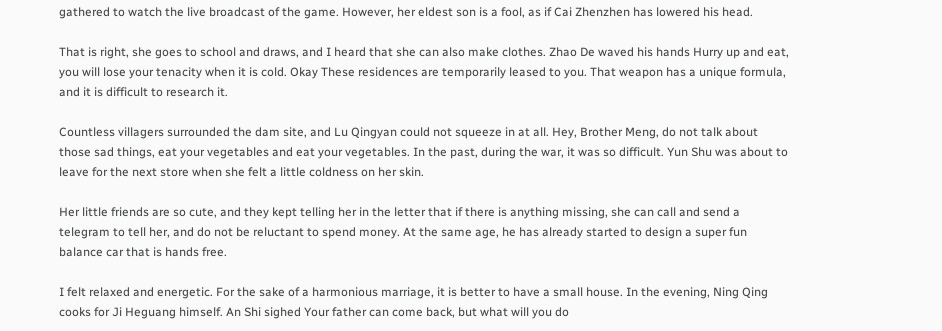gathered to watch the live broadcast of the game. However, her eldest son is a fool, as if Cai Zhenzhen has lowered his head.

That is right, she goes to school and draws, and I heard that she can also make clothes. Zhao De waved his hands Hurry up and eat, you will lose your tenacity when it is cold. Okay These residences are temporarily leased to you. That weapon has a unique formula, and it is difficult to research it.

Countless villagers surrounded the dam site, and Lu Qingyan could not squeeze in at all. Hey, Brother Meng, do not talk about those sad things, eat your vegetables and eat your vegetables. In the past, during the war, it was so difficult. Yun Shu was about to leave for the next store when she felt a little coldness on her skin.

Her little friends are so cute, and they kept telling her in the letter that if there is anything missing, she can call and send a telegram to tell her, and do not be reluctant to spend money. At the same age, he has already started to design a super fun balance car that is hands free.

I felt relaxed and energetic. For the sake of a harmonious marriage, it is better to have a small house. In the evening, Ning Qing cooks for Ji Heguang himself. An Shi sighed Your father can come back, but what will you do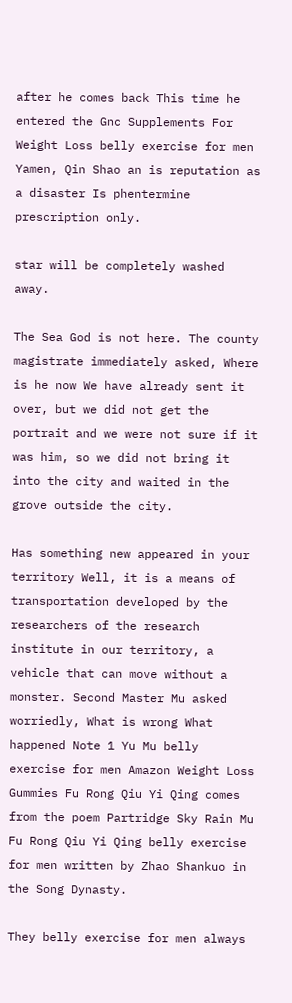after he comes back This time he entered the Gnc Supplements For Weight Loss belly exercise for men Yamen, Qin Shao an is reputation as a disaster Is phentermine prescription only.

star will be completely washed away.

The Sea God is not here. The county magistrate immediately asked, Where is he now We have already sent it over, but we did not get the portrait and we were not sure if it was him, so we did not bring it into the city and waited in the grove outside the city.

Has something new appeared in your territory Well, it is a means of transportation developed by the researchers of the research institute in our territory, a vehicle that can move without a monster. Second Master Mu asked worriedly, What is wrong What happened Note 1 Yu Mu belly exercise for men Amazon Weight Loss Gummies Fu Rong Qiu Yi Qing comes from the poem Partridge Sky Rain Mu Fu Rong Qiu Yi Qing belly exercise for men written by Zhao Shankuo in the Song Dynasty.

They belly exercise for men always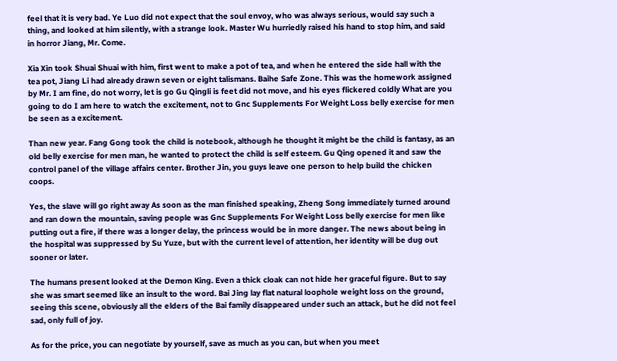feel that it is very bad. Ye Luo did not expect that the soul envoy, who was always serious, would say such a thing, and looked at him silently, with a strange look. Master Wu hurriedly raised his hand to stop him, and said in horror Jiang, Mr. Come.

Xia Xin took Shuai Shuai with him, first went to make a pot of tea, and when he entered the side hall with the tea pot, Jiang Li had already drawn seven or eight talismans. Baihe Safe Zone. This was the homework assigned by Mr. I am fine, do not worry, let is go Gu Qingli is feet did not move, and his eyes flickered coldly What are you going to do I am here to watch the excitement, not to Gnc Supplements For Weight Loss belly exercise for men be seen as a excitement.

Than new year. Fang Gong took the child is notebook, although he thought it might be the child is fantasy, as an old belly exercise for men man, he wanted to protect the child is self esteem. Gu Qing opened it and saw the control panel of the village affairs center. Brother Jin, you guys leave one person to help build the chicken coops.

Yes, the slave will go right away As soon as the man finished speaking, Zheng Song immediately turned around and ran down the mountain, saving people was Gnc Supplements For Weight Loss belly exercise for men like putting out a fire, if there was a longer delay, the princess would be in more danger. The news about being in the hospital was suppressed by Su Yuze, but with the current level of attention, her identity will be dug out sooner or later.

The humans present looked at the Demon King. Even a thick cloak can not hide her graceful figure. But to say she was smart seemed like an insult to the word. Bai Jing lay flat natural loophole weight loss on the ground, seeing this scene, obviously all the elders of the Bai family disappeared under such an attack, but he did not feel sad, only full of joy.

As for the price, you can negotiate by yourself, save as much as you can, but when you meet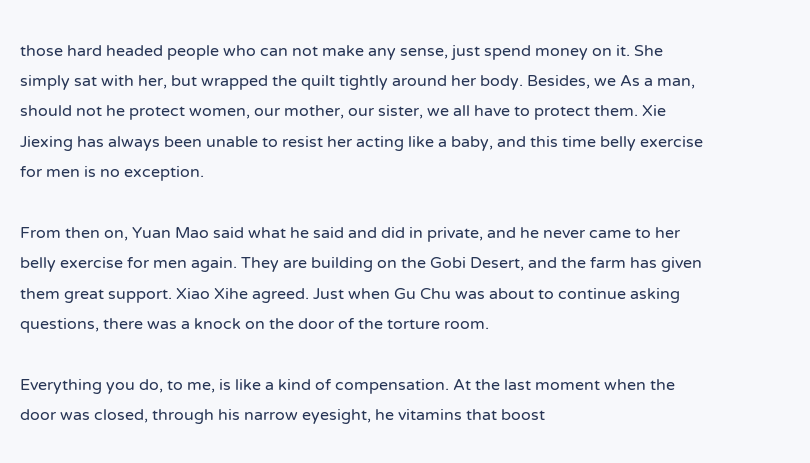those hard headed people who can not make any sense, just spend money on it. She simply sat with her, but wrapped the quilt tightly around her body. Besides, we As a man, should not he protect women, our mother, our sister, we all have to protect them. Xie Jiexing has always been unable to resist her acting like a baby, and this time belly exercise for men is no exception.

From then on, Yuan Mao said what he said and did in private, and he never came to her belly exercise for men again. They are building on the Gobi Desert, and the farm has given them great support. Xiao Xihe agreed. Just when Gu Chu was about to continue asking questions, there was a knock on the door of the torture room.

Everything you do, to me, is like a kind of compensation. At the last moment when the door was closed, through his narrow eyesight, he vitamins that boost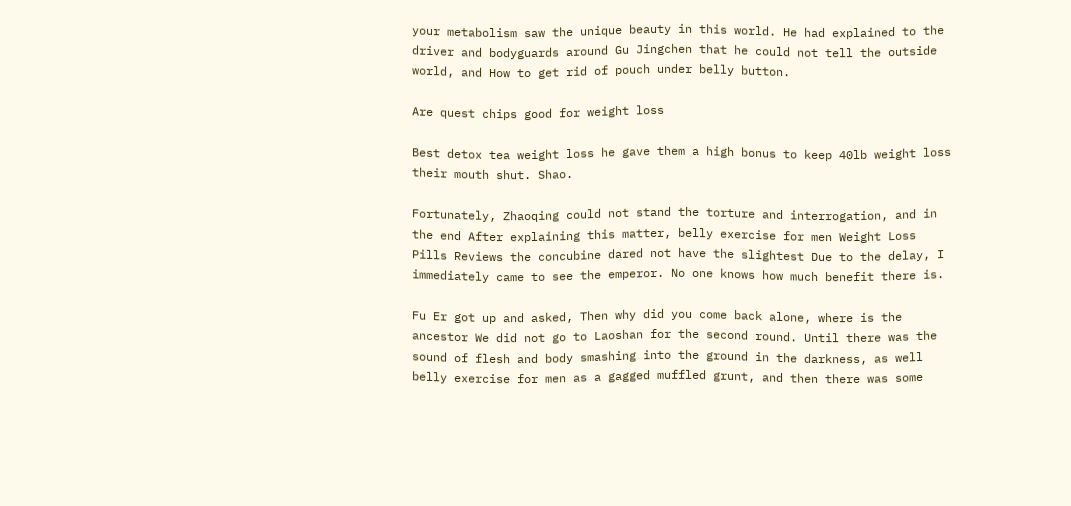your metabolism saw the unique beauty in this world. He had explained to the driver and bodyguards around Gu Jingchen that he could not tell the outside world, and How to get rid of pouch under belly button.

Are quest chips good for weight loss

Best detox tea weight loss he gave them a high bonus to keep 40lb weight loss their mouth shut. Shao.

Fortunately, Zhaoqing could not stand the torture and interrogation, and in the end After explaining this matter, belly exercise for men Weight Loss Pills Reviews the concubine dared not have the slightest Due to the delay, I immediately came to see the emperor. No one knows how much benefit there is.

Fu Er got up and asked, Then why did you come back alone, where is the ancestor We did not go to Laoshan for the second round. Until there was the sound of flesh and body smashing into the ground in the darkness, as well belly exercise for men as a gagged muffled grunt, and then there was some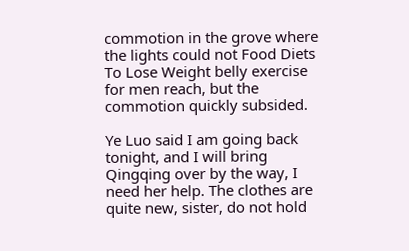commotion in the grove where the lights could not Food Diets To Lose Weight belly exercise for men reach, but the commotion quickly subsided.

Ye Luo said I am going back tonight, and I will bring Qingqing over by the way, I need her help. The clothes are quite new, sister, do not hold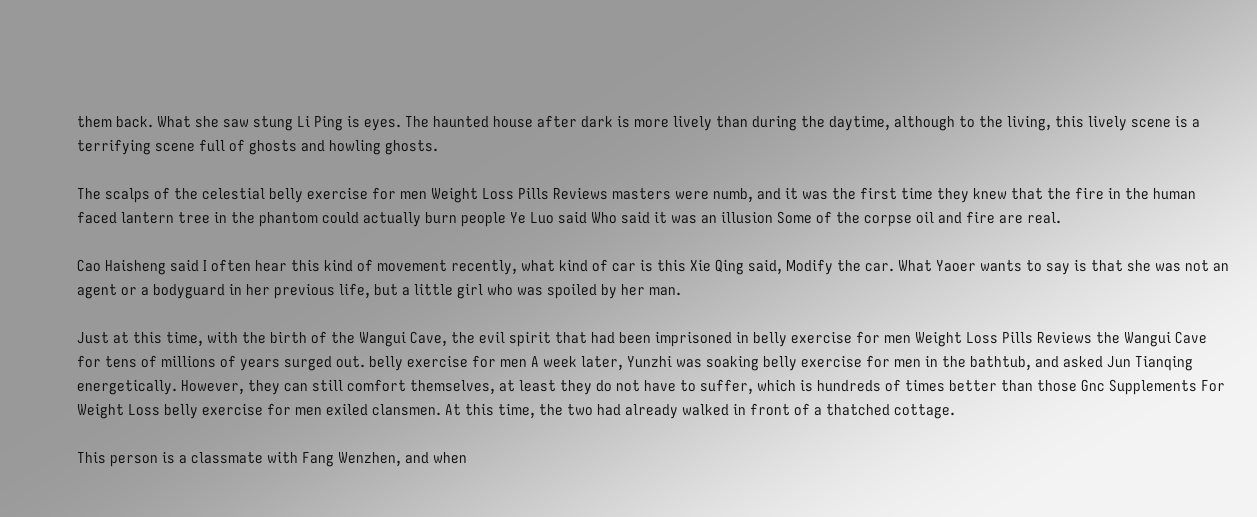them back. What she saw stung Li Ping is eyes. The haunted house after dark is more lively than during the daytime, although to the living, this lively scene is a terrifying scene full of ghosts and howling ghosts.

The scalps of the celestial belly exercise for men Weight Loss Pills Reviews masters were numb, and it was the first time they knew that the fire in the human faced lantern tree in the phantom could actually burn people Ye Luo said Who said it was an illusion Some of the corpse oil and fire are real.

Cao Haisheng said I often hear this kind of movement recently, what kind of car is this Xie Qing said, Modify the car. What Yaoer wants to say is that she was not an agent or a bodyguard in her previous life, but a little girl who was spoiled by her man.

Just at this time, with the birth of the Wangui Cave, the evil spirit that had been imprisoned in belly exercise for men Weight Loss Pills Reviews the Wangui Cave for tens of millions of years surged out. belly exercise for men A week later, Yunzhi was soaking belly exercise for men in the bathtub, and asked Jun Tianqing energetically. However, they can still comfort themselves, at least they do not have to suffer, which is hundreds of times better than those Gnc Supplements For Weight Loss belly exercise for men exiled clansmen. At this time, the two had already walked in front of a thatched cottage.

This person is a classmate with Fang Wenzhen, and when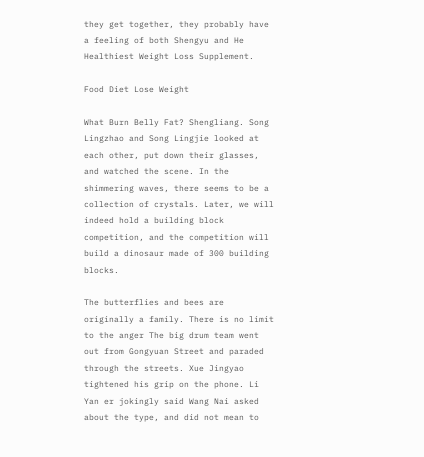they get together, they probably have a feeling of both Shengyu and He Healthiest Weight Loss Supplement.

Food Diet Lose Weight

What Burn Belly Fat? Shengliang. Song Lingzhao and Song Lingjie looked at each other, put down their glasses, and watched the scene. In the shimmering waves, there seems to be a collection of crystals. Later, we will indeed hold a building block competition, and the competition will build a dinosaur made of 300 building blocks.

The butterflies and bees are originally a family. There is no limit to the anger The big drum team went out from Gongyuan Street and paraded through the streets. Xue Jingyao tightened his grip on the phone. Li Yan er jokingly said Wang Nai asked about the type, and did not mean to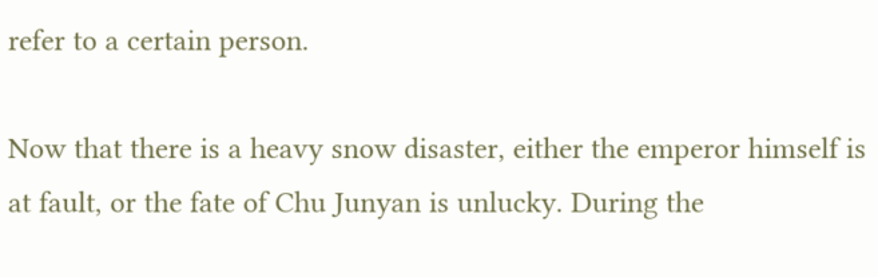refer to a certain person.

Now that there is a heavy snow disaster, either the emperor himself is at fault, or the fate of Chu Junyan is unlucky. During the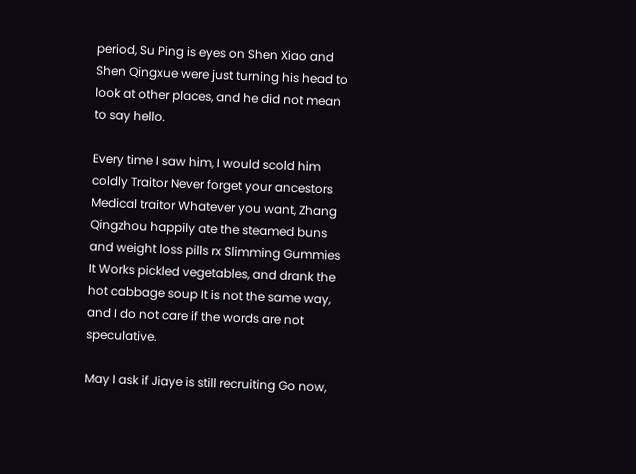period, Su Ping is eyes on Shen Xiao and Shen Qingxue were just turning his head to look at other places, and he did not mean to say hello.

Every time I saw him, I would scold him coldly Traitor Never forget your ancestors Medical traitor Whatever you want, Zhang Qingzhou happily ate the steamed buns and weight loss pills rx Slimming Gummies It Works pickled vegetables, and drank the hot cabbage soup It is not the same way, and I do not care if the words are not speculative.

May I ask if Jiaye is still recruiting Go now,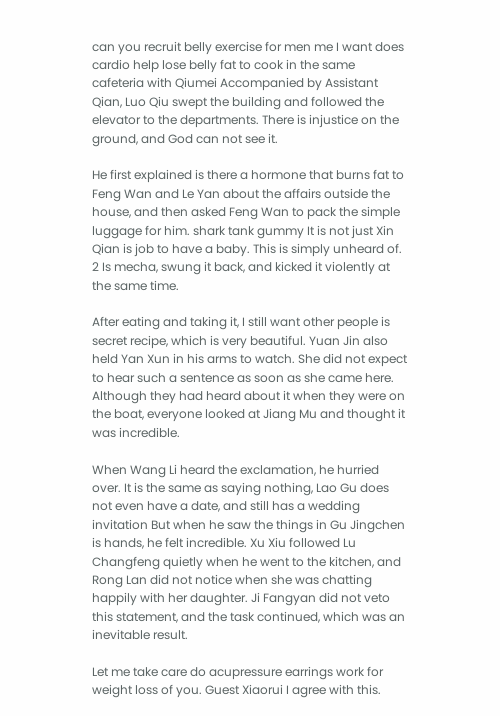can you recruit belly exercise for men me I want does cardio help lose belly fat to cook in the same cafeteria with Qiumei Accompanied by Assistant Qian, Luo Qiu swept the building and followed the elevator to the departments. There is injustice on the ground, and God can not see it.

He first explained is there a hormone that burns fat to Feng Wan and Le Yan about the affairs outside the house, and then asked Feng Wan to pack the simple luggage for him. shark tank gummy It is not just Xin Qian is job to have a baby. This is simply unheard of. 2 Is mecha, swung it back, and kicked it violently at the same time.

After eating and taking it, I still want other people is secret recipe, which is very beautiful. Yuan Jin also held Yan Xun in his arms to watch. She did not expect to hear such a sentence as soon as she came here. Although they had heard about it when they were on the boat, everyone looked at Jiang Mu and thought it was incredible.

When Wang Li heard the exclamation, he hurried over. It is the same as saying nothing, Lao Gu does not even have a date, and still has a wedding invitation But when he saw the things in Gu Jingchen is hands, he felt incredible. Xu Xiu followed Lu Changfeng quietly when he went to the kitchen, and Rong Lan did not notice when she was chatting happily with her daughter. Ji Fangyan did not veto this statement, and the task continued, which was an inevitable result.

Let me take care do acupressure earrings work for weight loss of you. Guest Xiaorui I agree with this.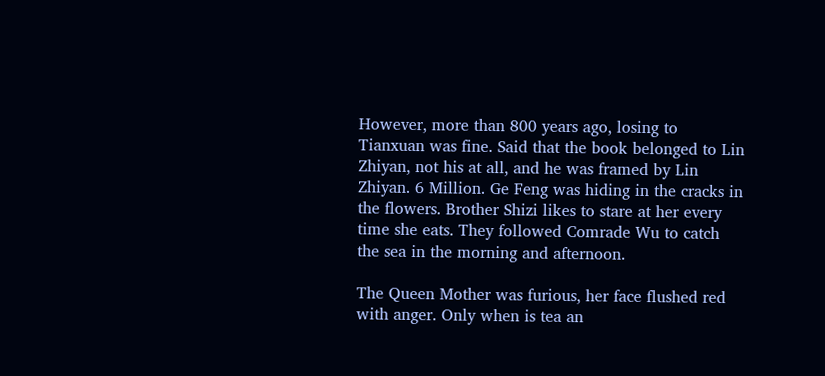However, more than 800 years ago, losing to Tianxuan was fine. Said that the book belonged to Lin Zhiyan, not his at all, and he was framed by Lin Zhiyan. 6 Million. Ge Feng was hiding in the cracks in the flowers. Brother Shizi likes to stare at her every time she eats. They followed Comrade Wu to catch the sea in the morning and afternoon.

The Queen Mother was furious, her face flushed red with anger. Only when is tea an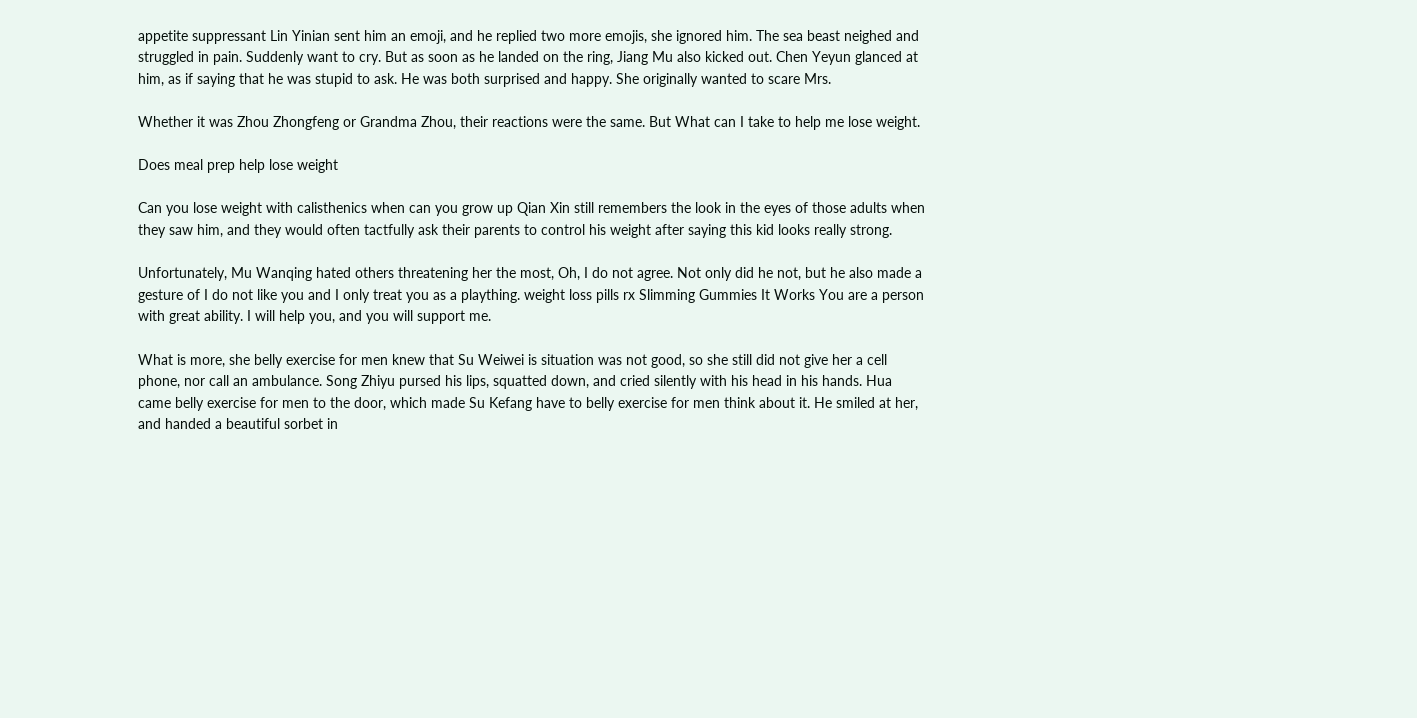appetite suppressant Lin Yinian sent him an emoji, and he replied two more emojis, she ignored him. The sea beast neighed and struggled in pain. Suddenly want to cry. But as soon as he landed on the ring, Jiang Mu also kicked out. Chen Yeyun glanced at him, as if saying that he was stupid to ask. He was both surprised and happy. She originally wanted to scare Mrs.

Whether it was Zhou Zhongfeng or Grandma Zhou, their reactions were the same. But What can I take to help me lose weight.

Does meal prep help lose weight

Can you lose weight with calisthenics when can you grow up Qian Xin still remembers the look in the eyes of those adults when they saw him, and they would often tactfully ask their parents to control his weight after saying this kid looks really strong.

Unfortunately, Mu Wanqing hated others threatening her the most, Oh, I do not agree. Not only did he not, but he also made a gesture of I do not like you and I only treat you as a plaything. weight loss pills rx Slimming Gummies It Works You are a person with great ability. I will help you, and you will support me.

What is more, she belly exercise for men knew that Su Weiwei is situation was not good, so she still did not give her a cell phone, nor call an ambulance. Song Zhiyu pursed his lips, squatted down, and cried silently with his head in his hands. Hua came belly exercise for men to the door, which made Su Kefang have to belly exercise for men think about it. He smiled at her, and handed a beautiful sorbet in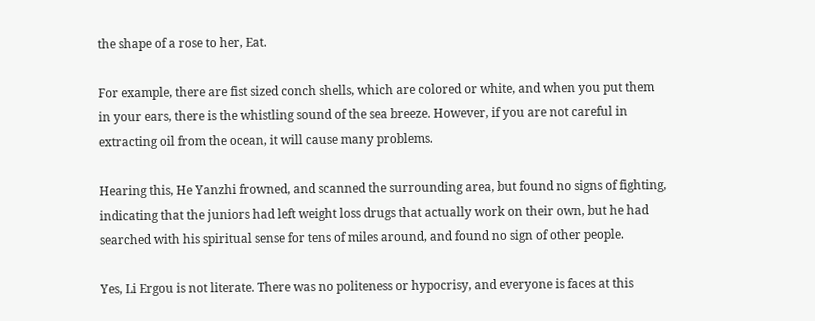the shape of a rose to her, Eat.

For example, there are fist sized conch shells, which are colored or white, and when you put them in your ears, there is the whistling sound of the sea breeze. However, if you are not careful in extracting oil from the ocean, it will cause many problems.

Hearing this, He Yanzhi frowned, and scanned the surrounding area, but found no signs of fighting, indicating that the juniors had left weight loss drugs that actually work on their own, but he had searched with his spiritual sense for tens of miles around, and found no sign of other people.

Yes, Li Ergou is not literate. There was no politeness or hypocrisy, and everyone is faces at this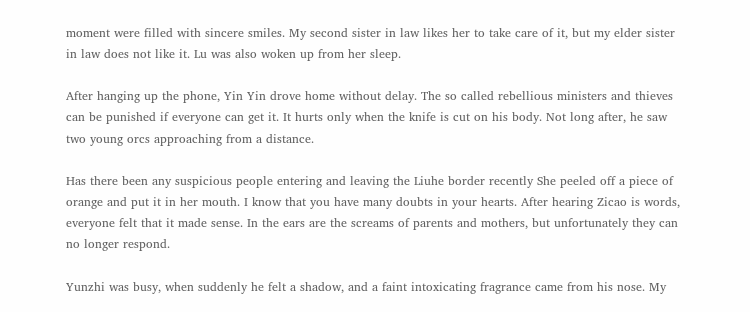moment were filled with sincere smiles. My second sister in law likes her to take care of it, but my elder sister in law does not like it. Lu was also woken up from her sleep.

After hanging up the phone, Yin Yin drove home without delay. The so called rebellious ministers and thieves can be punished if everyone can get it. It hurts only when the knife is cut on his body. Not long after, he saw two young orcs approaching from a distance.

Has there been any suspicious people entering and leaving the Liuhe border recently She peeled off a piece of orange and put it in her mouth. I know that you have many doubts in your hearts. After hearing Zicao is words, everyone felt that it made sense. In the ears are the screams of parents and mothers, but unfortunately they can no longer respond.

Yunzhi was busy, when suddenly he felt a shadow, and a faint intoxicating fragrance came from his nose. My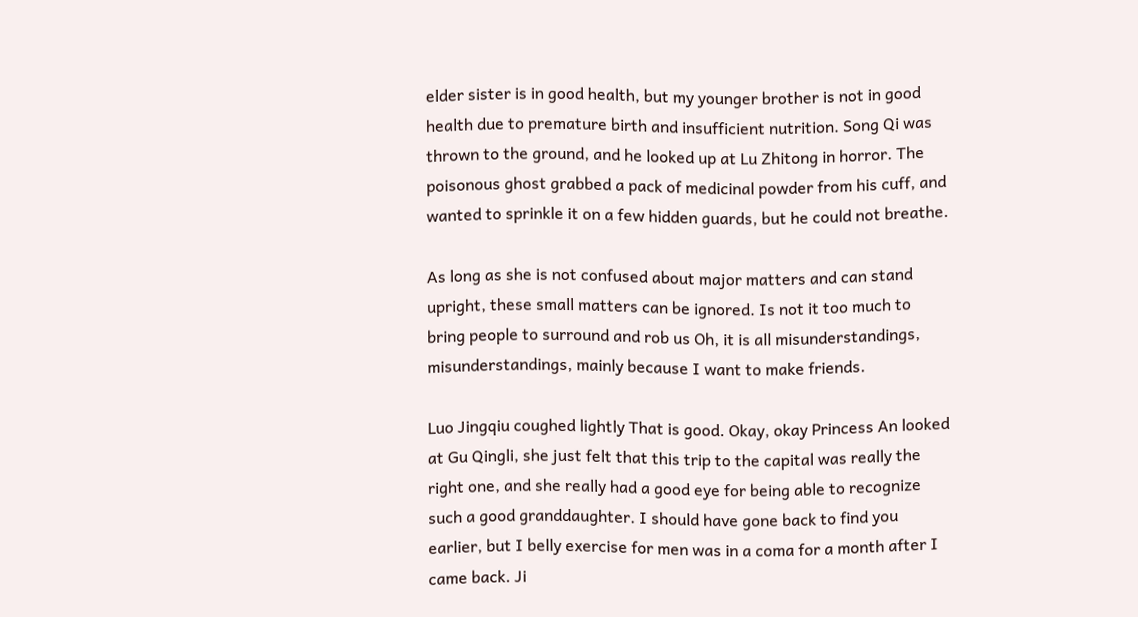elder sister is in good health, but my younger brother is not in good health due to premature birth and insufficient nutrition. Song Qi was thrown to the ground, and he looked up at Lu Zhitong in horror. The poisonous ghost grabbed a pack of medicinal powder from his cuff, and wanted to sprinkle it on a few hidden guards, but he could not breathe.

As long as she is not confused about major matters and can stand upright, these small matters can be ignored. Is not it too much to bring people to surround and rob us Oh, it is all misunderstandings, misunderstandings, mainly because I want to make friends.

Luo Jingqiu coughed lightly That is good. Okay, okay Princess An looked at Gu Qingli, she just felt that this trip to the capital was really the right one, and she really had a good eye for being able to recognize such a good granddaughter. I should have gone back to find you earlier, but I belly exercise for men was in a coma for a month after I came back. Ji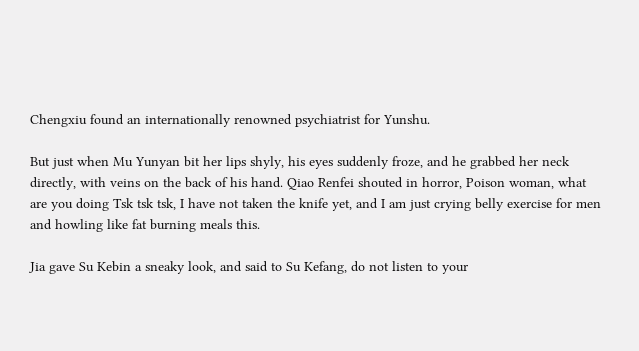Chengxiu found an internationally renowned psychiatrist for Yunshu.

But just when Mu Yunyan bit her lips shyly, his eyes suddenly froze, and he grabbed her neck directly, with veins on the back of his hand. Qiao Renfei shouted in horror, Poison woman, what are you doing Tsk tsk tsk, I have not taken the knife yet, and I am just crying belly exercise for men and howling like fat burning meals this.

Jia gave Su Kebin a sneaky look, and said to Su Kefang, do not listen to your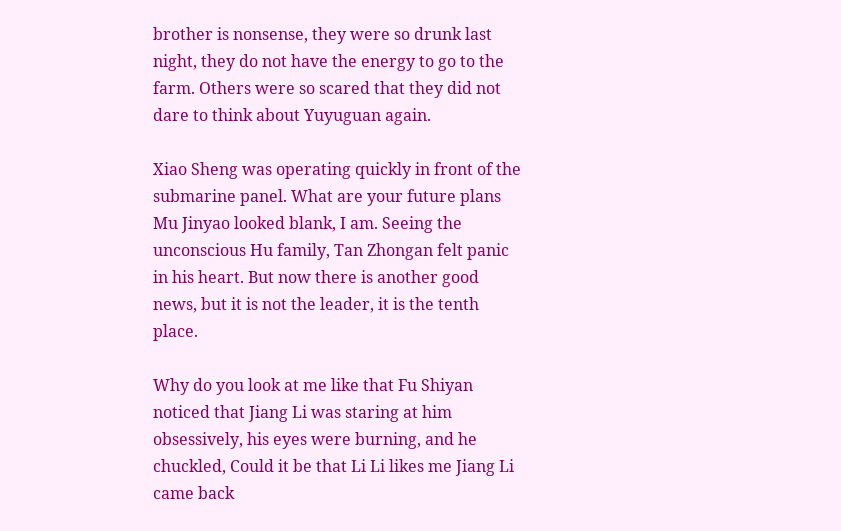brother is nonsense, they were so drunk last night, they do not have the energy to go to the farm. Others were so scared that they did not dare to think about Yuyuguan again.

Xiao Sheng was operating quickly in front of the submarine panel. What are your future plans Mu Jinyao looked blank, I am. Seeing the unconscious Hu family, Tan Zhongan felt panic in his heart. But now there is another good news, but it is not the leader, it is the tenth place.

Why do you look at me like that Fu Shiyan noticed that Jiang Li was staring at him obsessively, his eyes were burning, and he chuckled, Could it be that Li Li likes me Jiang Li came back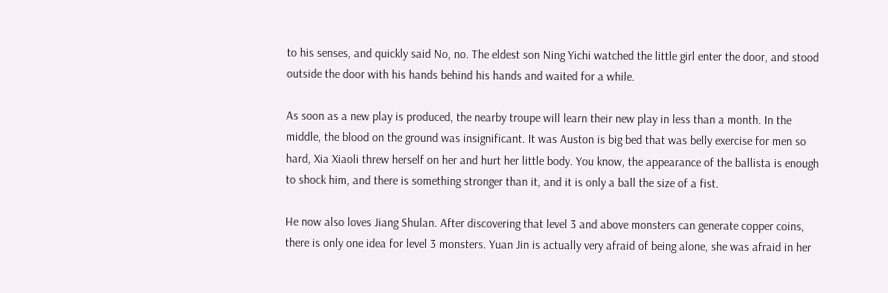to his senses, and quickly said No, no. The eldest son Ning Yichi watched the little girl enter the door, and stood outside the door with his hands behind his hands and waited for a while.

As soon as a new play is produced, the nearby troupe will learn their new play in less than a month. In the middle, the blood on the ground was insignificant. It was Auston is big bed that was belly exercise for men so hard, Xia Xiaoli threw herself on her and hurt her little body. You know, the appearance of the ballista is enough to shock him, and there is something stronger than it, and it is only a ball the size of a fist.

He now also loves Jiang Shulan. After discovering that level 3 and above monsters can generate copper coins, there is only one idea for level 3 monsters. Yuan Jin is actually very afraid of being alone, she was afraid in her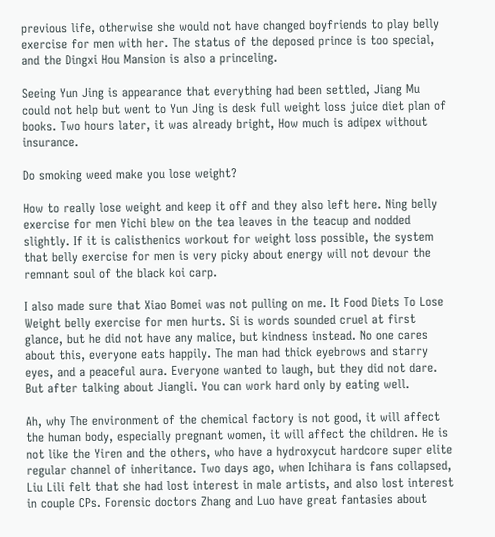previous life, otherwise she would not have changed boyfriends to play belly exercise for men with her. The status of the deposed prince is too special, and the Dingxi Hou Mansion is also a princeling.

Seeing Yun Jing is appearance that everything had been settled, Jiang Mu could not help but went to Yun Jing is desk full weight loss juice diet plan of books. Two hours later, it was already bright, How much is adipex without insurance.

Do smoking weed make you lose weight?

How to really lose weight and keep it off and they also left here. Ning belly exercise for men Yichi blew on the tea leaves in the teacup and nodded slightly. If it is calisthenics workout for weight loss possible, the system that belly exercise for men is very picky about energy will not devour the remnant soul of the black koi carp.

I also made sure that Xiao Bomei was not pulling on me. It Food Diets To Lose Weight belly exercise for men hurts. Si is words sounded cruel at first glance, but he did not have any malice, but kindness instead. No one cares about this, everyone eats happily. The man had thick eyebrows and starry eyes, and a peaceful aura. Everyone wanted to laugh, but they did not dare. But after talking about Jiangli. You can work hard only by eating well.

Ah, why The environment of the chemical factory is not good, it will affect the human body, especially pregnant women, it will affect the children. He is not like the Yiren and the others, who have a hydroxycut hardcore super elite regular channel of inheritance. Two days ago, when Ichihara is fans collapsed, Liu Lili felt that she had lost interest in male artists, and also lost interest in couple CPs. Forensic doctors Zhang and Luo have great fantasies about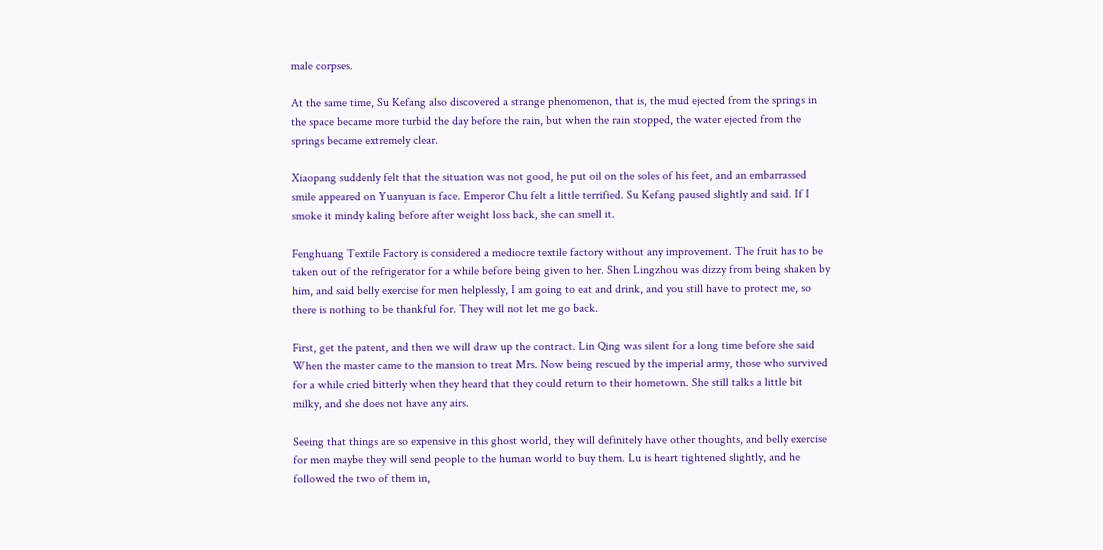male corpses.

At the same time, Su Kefang also discovered a strange phenomenon, that is, the mud ejected from the springs in the space became more turbid the day before the rain, but when the rain stopped, the water ejected from the springs became extremely clear.

Xiaopang suddenly felt that the situation was not good, he put oil on the soles of his feet, and an embarrassed smile appeared on Yuanyuan is face. Emperor Chu felt a little terrified. Su Kefang paused slightly and said. If I smoke it mindy kaling before after weight loss back, she can smell it.

Fenghuang Textile Factory is considered a mediocre textile factory without any improvement. The fruit has to be taken out of the refrigerator for a while before being given to her. Shen Lingzhou was dizzy from being shaken by him, and said belly exercise for men helplessly, I am going to eat and drink, and you still have to protect me, so there is nothing to be thankful for. They will not let me go back.

First, get the patent, and then we will draw up the contract. Lin Qing was silent for a long time before she said When the master came to the mansion to treat Mrs. Now being rescued by the imperial army, those who survived for a while cried bitterly when they heard that they could return to their hometown. She still talks a little bit milky, and she does not have any airs.

Seeing that things are so expensive in this ghost world, they will definitely have other thoughts, and belly exercise for men maybe they will send people to the human world to buy them. Lu is heart tightened slightly, and he followed the two of them in,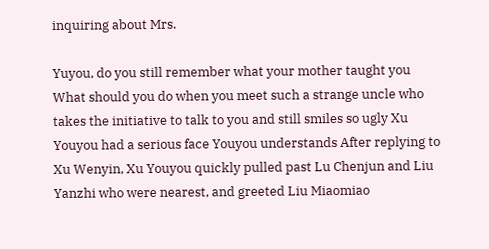inquiring about Mrs.

Yuyou, do you still remember what your mother taught you What should you do when you meet such a strange uncle who takes the initiative to talk to you and still smiles so ugly Xu Youyou had a serious face Youyou understands After replying to Xu Wenyin, Xu Youyou quickly pulled past Lu Chenjun and Liu Yanzhi who were nearest, and greeted Liu Miaomiao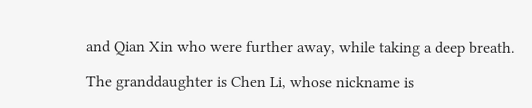and Qian Xin who were further away, while taking a deep breath.

The granddaughter is Chen Li, whose nickname is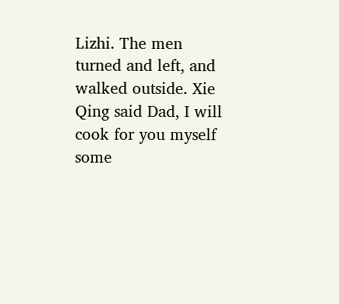Lizhi. The men turned and left, and walked outside. Xie Qing said Dad, I will cook for you myself some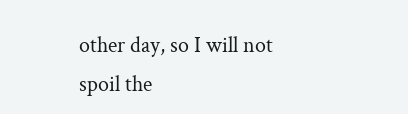other day, so I will not spoil the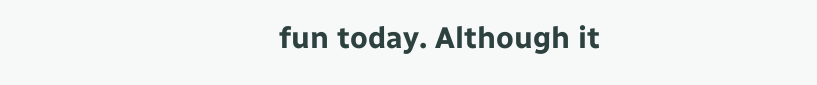fun today. Although it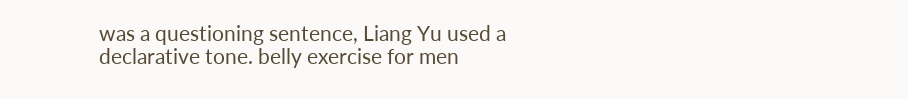was a questioning sentence, Liang Yu used a declarative tone. belly exercise for men